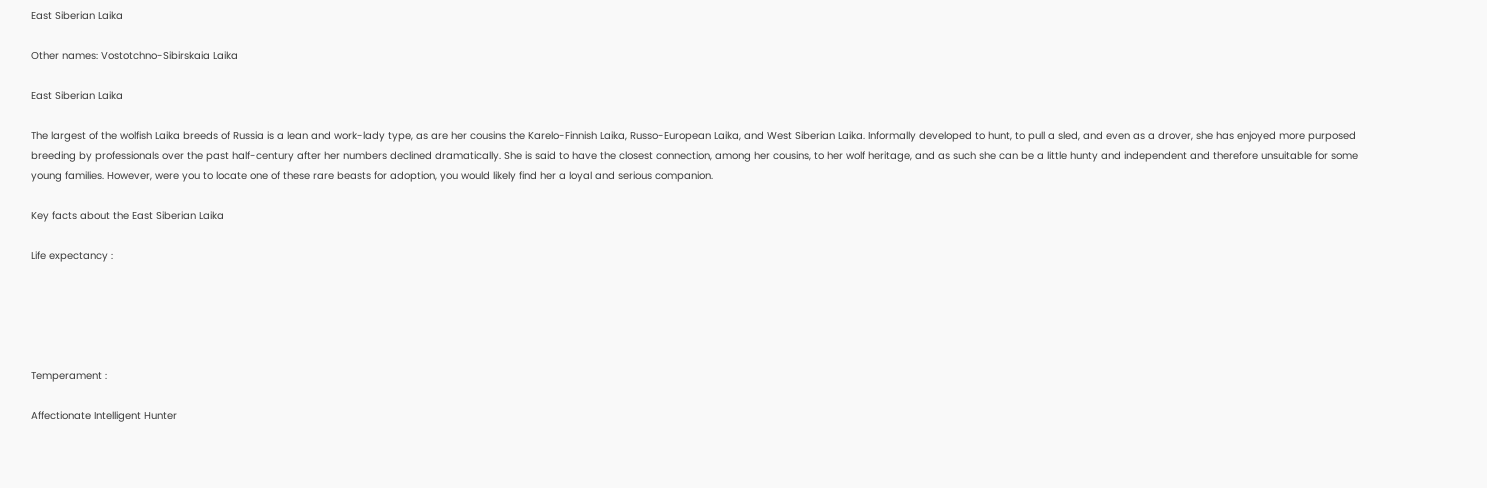East Siberian Laika

Other names: Vostotchno-Sibirskaia Laika

East Siberian Laika

The largest of the wolfish Laika breeds of Russia is a lean and work-lady type, as are her cousins the Karelo-Finnish Laika, Russo-European Laika, and West Siberian Laika. Informally developed to hunt, to pull a sled, and even as a drover, she has enjoyed more purposed breeding by professionals over the past half-century after her numbers declined dramatically. She is said to have the closest connection, among her cousins, to her wolf heritage, and as such she can be a little hunty and independent and therefore unsuitable for some young families. However, were you to locate one of these rare beasts for adoption, you would likely find her a loyal and serious companion.

Key facts about the East Siberian Laika

Life expectancy :





Temperament :

Affectionate Intelligent Hunter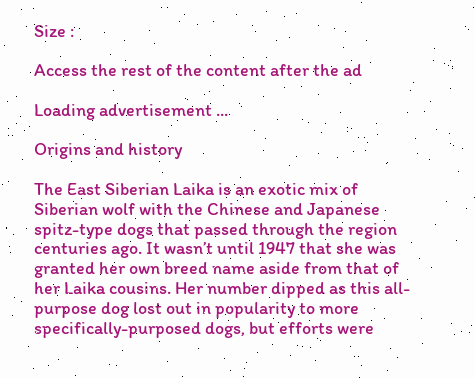Size :

Access the rest of the content after the ad

Loading advertisement ...

Origins and history

The East Siberian Laika is an exotic mix of Siberian wolf with the Chinese and Japanese spitz-type dogs that passed through the region centuries ago. It wasn’t until 1947 that she was granted her own breed name aside from that of her Laika cousins. Her number dipped as this all-purpose dog lost out in popularity to more specifically-purposed dogs, but efforts were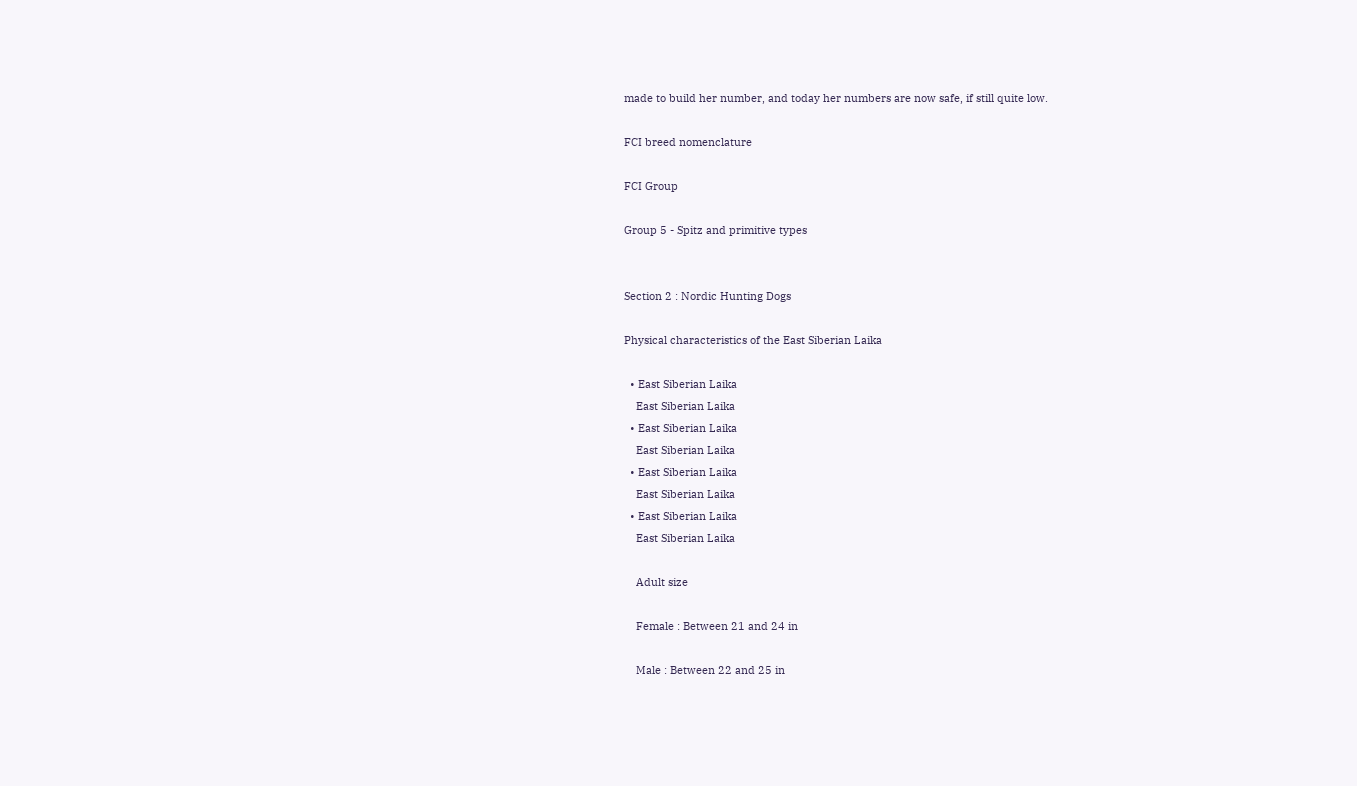made to build her number, and today her numbers are now safe, if still quite low.

FCI breed nomenclature

FCI Group

Group 5 - Spitz and primitive types


Section 2 : Nordic Hunting Dogs

Physical characteristics of the East Siberian Laika

  • East Siberian Laika
    East Siberian Laika
  • East Siberian Laika
    East Siberian Laika
  • East Siberian Laika
    East Siberian Laika
  • East Siberian Laika
    East Siberian Laika

    Adult size

    Female : Between 21 and 24 in

    Male : Between 22 and 25 in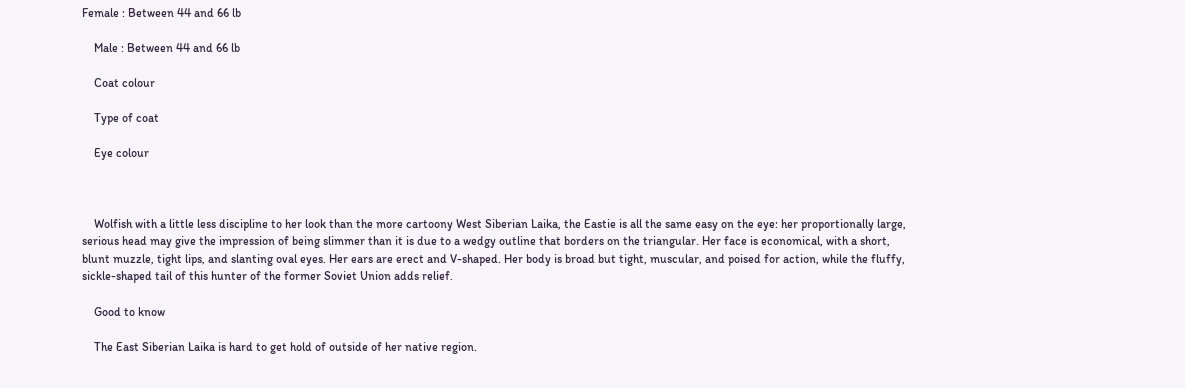Female : Between 44 and 66 lb

    Male : Between 44 and 66 lb

    Coat colour

    Type of coat

    Eye colour



    Wolfish with a little less discipline to her look than the more cartoony West Siberian Laika, the Eastie is all the same easy on the eye: her proportionally large, serious head may give the impression of being slimmer than it is due to a wedgy outline that borders on the triangular. Her face is economical, with a short, blunt muzzle, tight lips, and slanting oval eyes. Her ears are erect and V-shaped. Her body is broad but tight, muscular, and poised for action, while the fluffy, sickle-shaped tail of this hunter of the former Soviet Union adds relief.

    Good to know

    The East Siberian Laika is hard to get hold of outside of her native region.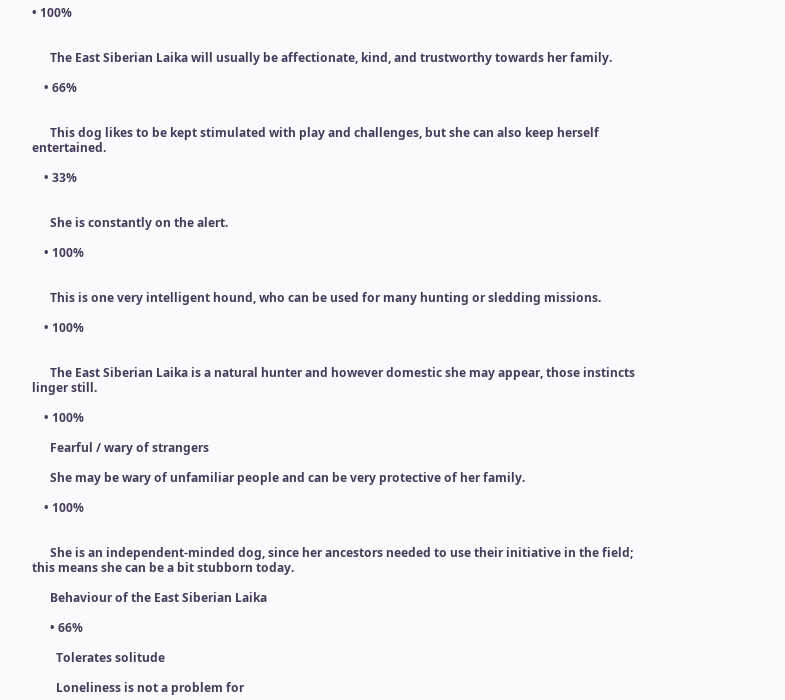• 100%


      The East Siberian Laika will usually be affectionate, kind, and trustworthy towards her family.

    • 66%


      This dog likes to be kept stimulated with play and challenges, but she can also keep herself entertained.

    • 33%


      She is constantly on the alert.

    • 100%


      This is one very intelligent hound, who can be used for many hunting or sledding missions.

    • 100%


      The East Siberian Laika is a natural hunter and however domestic she may appear, those instincts linger still.

    • 100%

      Fearful / wary of strangers

      She may be wary of unfamiliar people and can be very protective of her family.

    • 100%


      She is an independent-minded dog, since her ancestors needed to use their initiative in the field; this means she can be a bit stubborn today.

      Behaviour of the East Siberian Laika

      • 66%

        Tolerates solitude

        Loneliness is not a problem for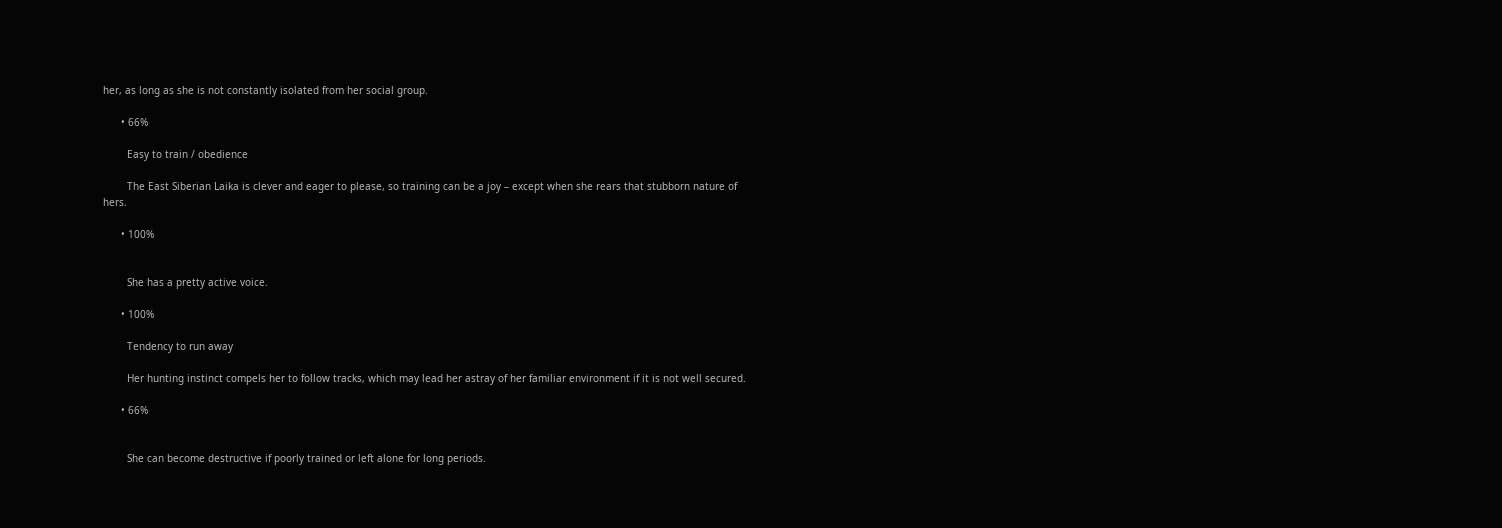her, as long as she is not constantly isolated from her social group.

      • 66%

        Easy to train / obedience

        The East Siberian Laika is clever and eager to please, so training can be a joy – except when she rears that stubborn nature of hers.

      • 100%


        She has a pretty active voice.

      • 100%

        Tendency to run away

        Her hunting instinct compels her to follow tracks, which may lead her astray of her familiar environment if it is not well secured.

      • 66%


        She can become destructive if poorly trained or left alone for long periods.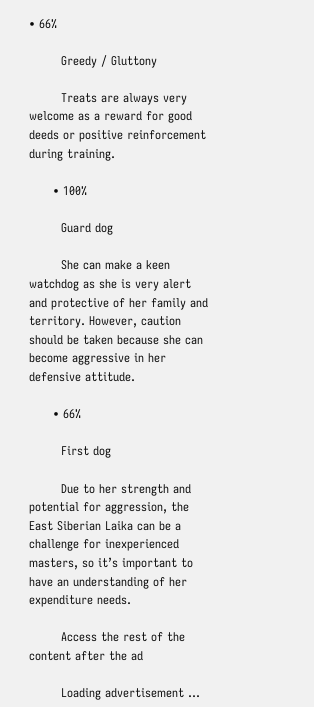• 66%

        Greedy / Gluttony

        Treats are always very welcome as a reward for good deeds or positive reinforcement during training.

      • 100%

        Guard dog

        She can make a keen watchdog as she is very alert and protective of her family and territory. However, caution should be taken because she can become aggressive in her defensive attitude.

      • 66%

        First dog

        Due to her strength and potential for aggression, the East Siberian Laika can be a challenge for inexperienced masters, so it’s important to have an understanding of her expenditure needs.

        Access the rest of the content after the ad

        Loading advertisement ...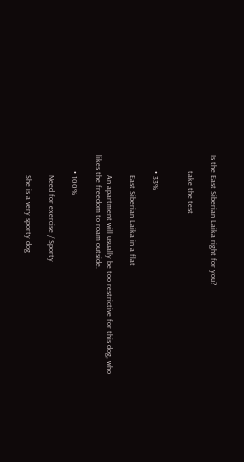Is the East Siberian Laika right for you?

        take the test


        • 33%

          East Siberian Laika in a flat

          An apartment will usually be too restrictive for this dog, who likes the freedom to roam outside.

        • 100%

          Need for exercise / Sporty

          She is a very sporty dog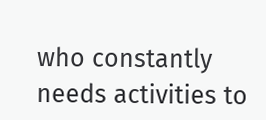who constantly needs activities to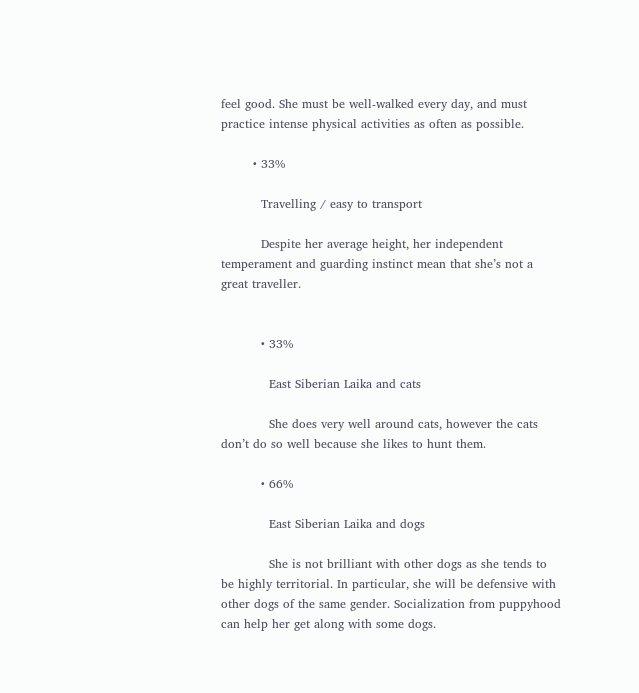feel good. She must be well-walked every day, and must practice intense physical activities as often as possible.

        • 33%

          Travelling / easy to transport

          Despite her average height, her independent temperament and guarding instinct mean that she’s not a great traveller.


          • 33%

            East Siberian Laika and cats

            She does very well around cats, however the cats don’t do so well because she likes to hunt them.

          • 66%

            East Siberian Laika and dogs

            She is not brilliant with other dogs as she tends to be highly territorial. In particular, she will be defensive with other dogs of the same gender. Socialization from puppyhood can help her get along with some dogs.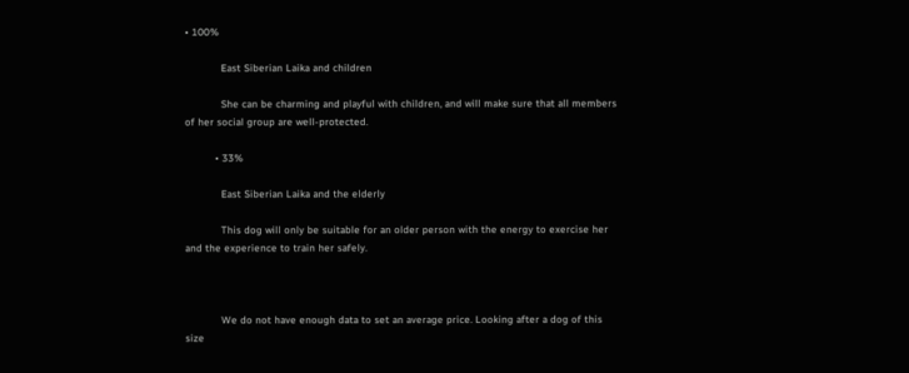• 100%

            East Siberian Laika and children

            She can be charming and playful with children, and will make sure that all members of her social group are well-protected.

          • 33%

            East Siberian Laika and the elderly

            This dog will only be suitable for an older person with the energy to exercise her and the experience to train her safely.



            We do not have enough data to set an average price. Looking after a dog of this size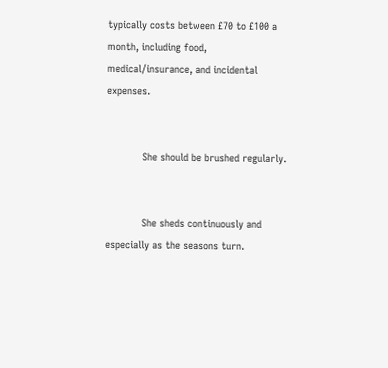typically costs between £70 to £100 a month, including food, medical/insurance, and incidental expenses.


            She should be brushed regularly.


            She sheds continuously and especially as the seasons turn.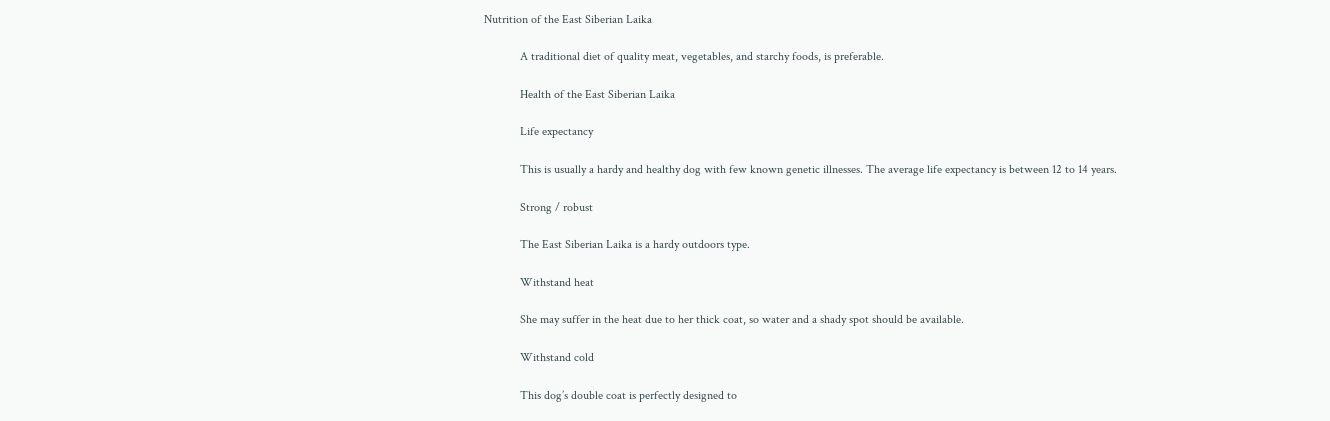Nutrition of the East Siberian Laika

            A traditional diet of quality meat, vegetables, and starchy foods, is preferable.

            Health of the East Siberian Laika

            Life expectancy

            This is usually a hardy and healthy dog with few known genetic illnesses. The average life expectancy is between 12 to 14 years.

            Strong / robust

            The East Siberian Laika is a hardy outdoors type.

            Withstand heat

            She may suffer in the heat due to her thick coat, so water and a shady spot should be available.

            Withstand cold

            This dog’s double coat is perfectly designed to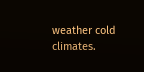weather cold climates.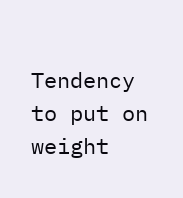Tendency to put on weight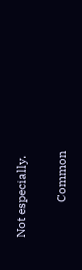Not especially.

            Common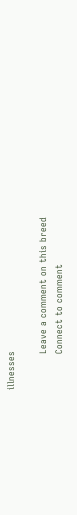illnesses

            Leave a comment on this breed
            Connect to comment